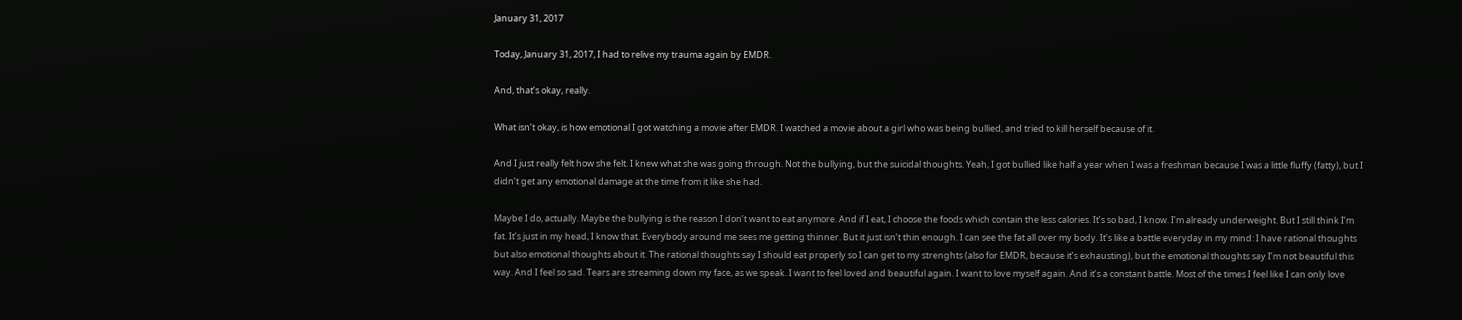January 31, 2017

Today, January 31, 2017, I had to relive my trauma again by EMDR.

And, that’s okay, really.

What isn’t okay, is how emotional I got watching a movie after EMDR. I watched a movie about a girl who was being bullied, and tried to kill herself because of it.

And I just really felt how she felt. I knew what she was going through. Not the bullying, but the suicidal thoughts. Yeah, I got bullied like half a year when I was a freshman because I was a little fluffy (fatty), but I didn’t get any emotional damage at the time from it like she had.

Maybe I do, actually. Maybe the bullying is the reason I don’t want to eat anymore. And if I eat, I choose the foods which contain the less calories. It’s so bad, I know. I’m already underweight. But I still think I’m fat. It’s just in my head, I know that. Everybody around me sees me getting thinner. But it just isn’t thin enough. I can see the fat all over my body. It’s like a battle everyday in my mind: I have rational thoughts but also emotional thoughts about it. The rational thoughts say I should eat properly so I can get to my strenghts (also for EMDR, because it’s exhausting), but the emotional thoughts say I’m not beautiful this way. And I feel so sad. Tears are streaming down my face, as we speak. I want to feel loved and beautiful again. I want to love myself again. And it’s a constant battle. Most of the times I feel like I can only love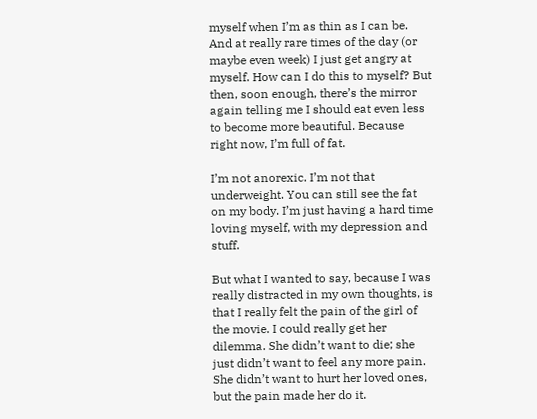myself when I’m as thin as I can be. And at really rare times of the day (or maybe even week) I just get angry at myself. How can I do this to myself? But then, soon enough, there’s the mirror again telling me I should eat even less to become more beautiful. Because right now, I’m full of fat.

I’m not anorexic. I’m not that underweight. You can still see the fat on my body. I’m just having a hard time loving myself, with my depression and stuff.

But what I wanted to say, because I was really distracted in my own thoughts, is that I really felt the pain of the girl of the movie. I could really get her dilemma. She didn’t want to die; she just didn’t want to feel any more pain. She didn’t want to hurt her loved ones, but the pain made her do it.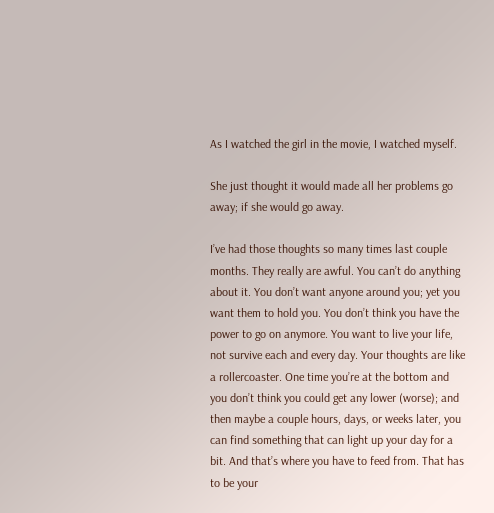As I watched the girl in the movie, I watched myself.

She just thought it would made all her problems go away; if she would go away.

I’ve had those thoughts so many times last couple months. They really are awful. You can’t do anything about it. You don’t want anyone around you; yet you want them to hold you. You don’t think you have the power to go on anymore. You want to live your life, not survive each and every day. Your thoughts are like a rollercoaster. One time you’re at the bottom and you don’t think you could get any lower (worse); and then maybe a couple hours, days, or weeks later, you can find something that can light up your day for a bit. And that’s where you have to feed from. That has to be your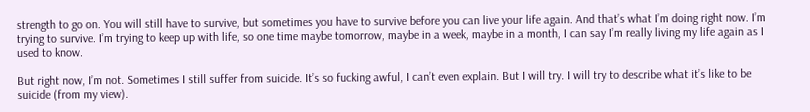strength to go on. You will still have to survive, but sometimes you have to survive before you can live your life again. And that’s what I’m doing right now. I’m trying to survive. I’m trying to keep up with life, so one time maybe tomorrow, maybe in a week, maybe in a month, I can say I’m really living my life again as I used to know.

But right now, I’m not. Sometimes I still suffer from suicide. It’s so fucking awful, I can’t even explain. But I will try. I will try to describe what it’s like to be suicide (from my view).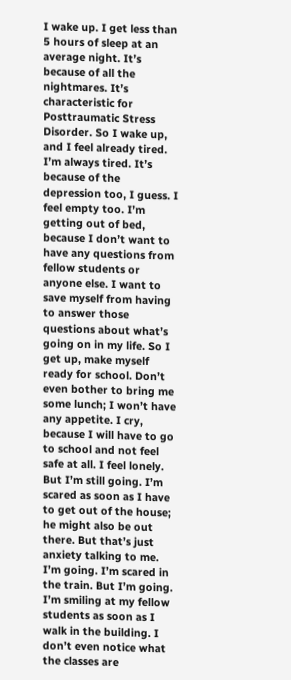I wake up. I get less than 5 hours of sleep at an average night. It’s because of all the nightmares. It’s characteristic for Posttraumatic Stress Disorder. So I wake up, and I feel already tired. I’m always tired. It’s because of the depression too, I guess. I feel empty too. I’m getting out of bed, because I don’t want to have any questions from fellow students or anyone else. I want to save myself from having to answer those questions about what’s going on in my life. So I get up, make myself ready for school. Don’t even bother to bring me some lunch; I won’t have any appetite. I cry, because I will have to go to school and not feel safe at all. I feel lonely. But I’m still going. I’m scared as soon as I have to get out of the house; he might also be out there. But that’s just anxiety talking to me. I’m going. I’m scared in the train. But I’m going. I’m smiling at my fellow students as soon as I walk in the building. I don’t even notice what the classes are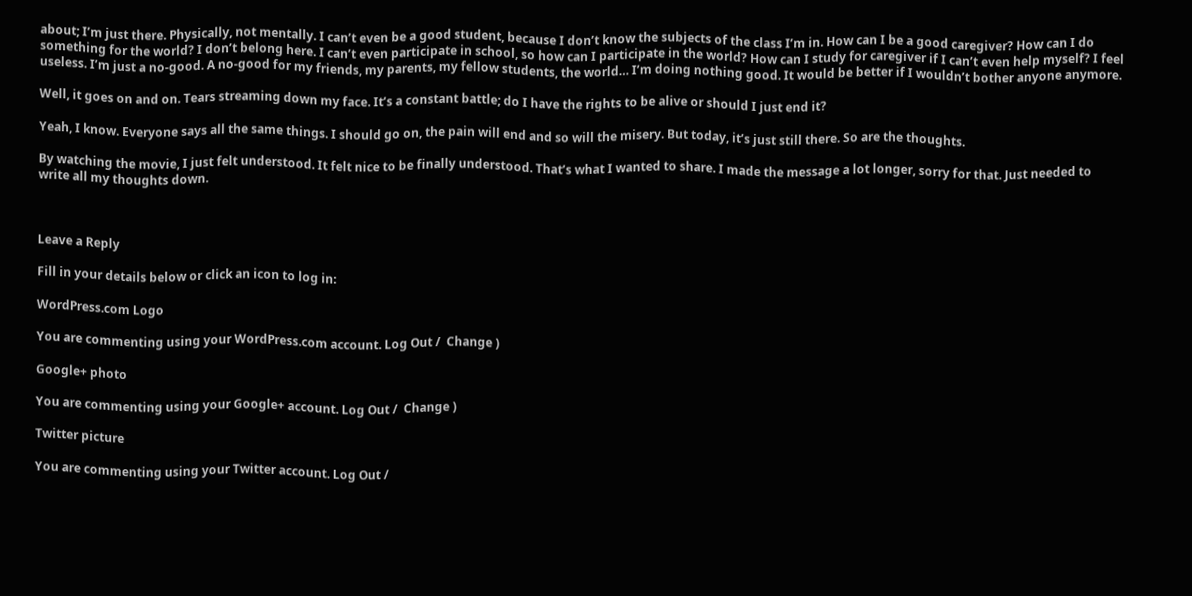about; I’m just there. Physically, not mentally. I can’t even be a good student, because I don’t know the subjects of the class I’m in. How can I be a good caregiver? How can I do something for the world? I don’t belong here. I can’t even participate in school, so how can I participate in the world? How can I study for caregiver if I can’t even help myself? I feel useless. I’m just a no-good. A no-good for my friends, my parents, my fellow students, the world… I’m doing nothing good. It would be better if I wouldn’t bother anyone anymore.

Well, it goes on and on. Tears streaming down my face. It’s a constant battle; do I have the rights to be alive or should I just end it?

Yeah, I know. Everyone says all the same things. I should go on, the pain will end and so will the misery. But today, it’s just still there. So are the thoughts.

By watching the movie, I just felt understood. It felt nice to be finally understood. That’s what I wanted to share. I made the message a lot longer, sorry for that. Just needed to write all my thoughts down.



Leave a Reply

Fill in your details below or click an icon to log in:

WordPress.com Logo

You are commenting using your WordPress.com account. Log Out /  Change )

Google+ photo

You are commenting using your Google+ account. Log Out /  Change )

Twitter picture

You are commenting using your Twitter account. Log Out /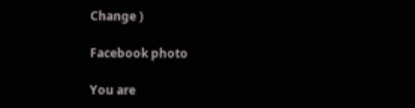Change )

Facebook photo

You are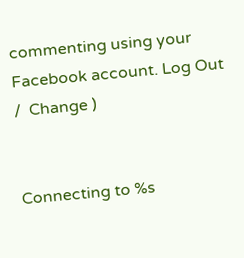commenting using your Facebook account. Log Out /  Change )


Connecting to %s